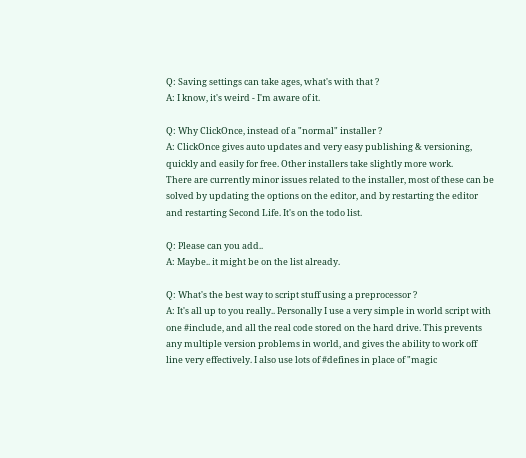Q: Saving settings can take ages, what's with that ?
A: I know, it's weird - I'm aware of it.

Q: Why ClickOnce, instead of a "normal" installer ?
A: ClickOnce gives auto updates and very easy publishing & versioning, quickly and easily for free. Other installers take slightly more work.
There are currently minor issues related to the installer, most of these can be solved by updating the options on the editor, and by restarting the editor and restarting Second Life. It's on the todo list.

Q: Please can you add..
A: Maybe.. it might be on the list already.

Q: What's the best way to script stuff using a preprocessor ?
A: It's all up to you really.. Personally I use a very simple in world script with one #include, and all the real code stored on the hard drive. This prevents any multiple version problems in world, and gives the ability to work off line very effectively. I also use lots of #defines in place of "magic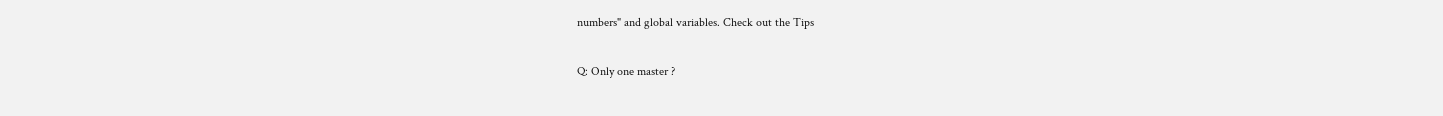numbers" and global variables. Check out the Tips

Q: Only one master ?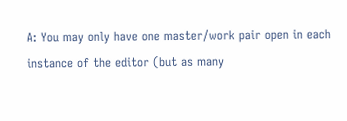A: You may only have one master/work pair open in each instance of the editor (but as many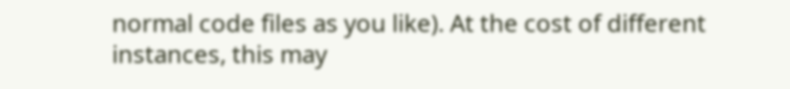normal code files as you like). At the cost of different instances, this may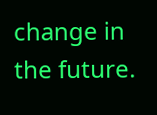change in the future.